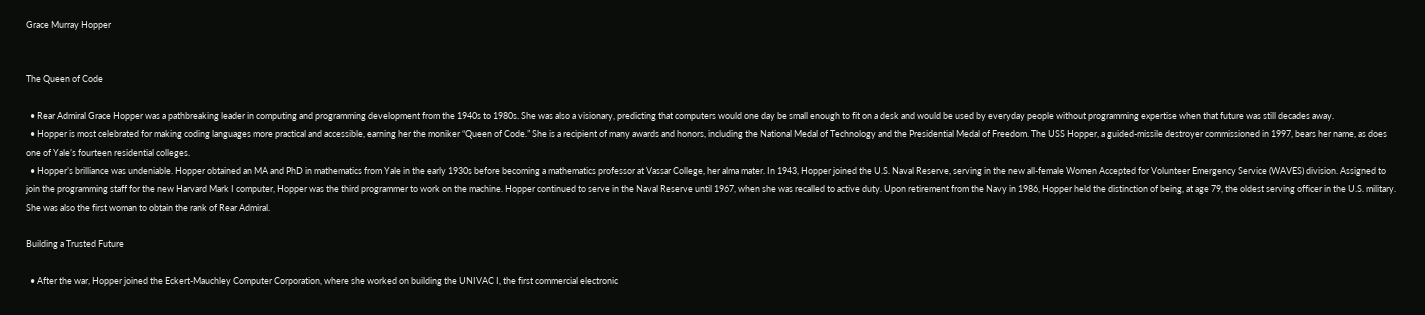Grace Murray Hopper


The Queen of Code

  • Rear Admiral Grace Hopper was a pathbreaking leader in computing and programming development from the 1940s to 1980s. She was also a visionary, predicting that computers would one day be small enough to fit on a desk and would be used by everyday people without programming expertise when that future was still decades away.
  • Hopper is most celebrated for making coding languages more practical and accessible, earning her the moniker “Queen of Code.” She is a recipient of many awards and honors, including the National Medal of Technology and the Presidential Medal of Freedom. The USS Hopper, a guided-missile destroyer commissioned in 1997, bears her name, as does one of Yale’s fourteen residential colleges.
  • Hopper’s brilliance was undeniable. Hopper obtained an MA and PhD in mathematics from Yale in the early 1930s before becoming a mathematics professor at Vassar College, her alma mater. In 1943, Hopper joined the U.S. Naval Reserve, serving in the new all-female Women Accepted for Volunteer Emergency Service (WAVES) division. Assigned to join the programming staff for the new Harvard Mark I computer, Hopper was the third programmer to work on the machine. Hopper continued to serve in the Naval Reserve until 1967, when she was recalled to active duty. Upon retirement from the Navy in 1986, Hopper held the distinction of being, at age 79, the oldest serving officer in the U.S. military. She was also the first woman to obtain the rank of Rear Admiral.

Building a Trusted Future

  • After the war, Hopper joined the Eckert-Mauchley Computer Corporation, where she worked on building the UNIVAC I, the first commercial electronic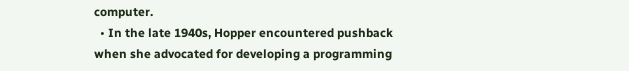computer.
  • In the late 1940s, Hopper encountered pushback when she advocated for developing a programming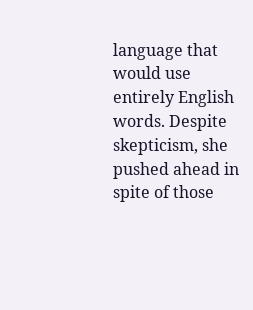language that would use entirely English words. Despite skepticism, she pushed ahead in spite of those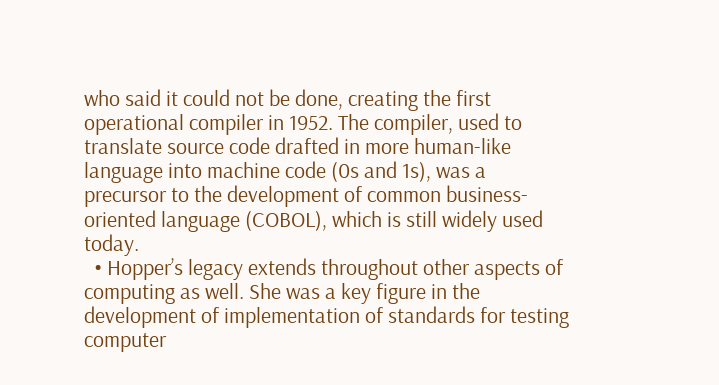who said it could not be done, creating the first operational compiler in 1952. The compiler, used to translate source code drafted in more human-like language into machine code (0s and 1s), was a precursor to the development of common business-oriented language (COBOL), which is still widely used today.
  • Hopper’s legacy extends throughout other aspects of computing as well. She was a key figure in the development of implementation of standards for testing computer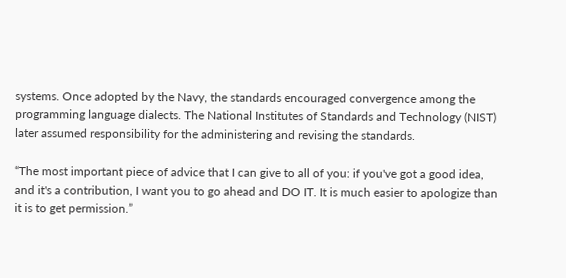systems. Once adopted by the Navy, the standards encouraged convergence among the programming language dialects. The National Institutes of Standards and Technology (NIST) later assumed responsibility for the administering and revising the standards.

“The most important piece of advice that I can give to all of you: if you've got a good idea, and it's a contribution, I want you to go ahead and DO IT. It is much easier to apologize than it is to get permission.”